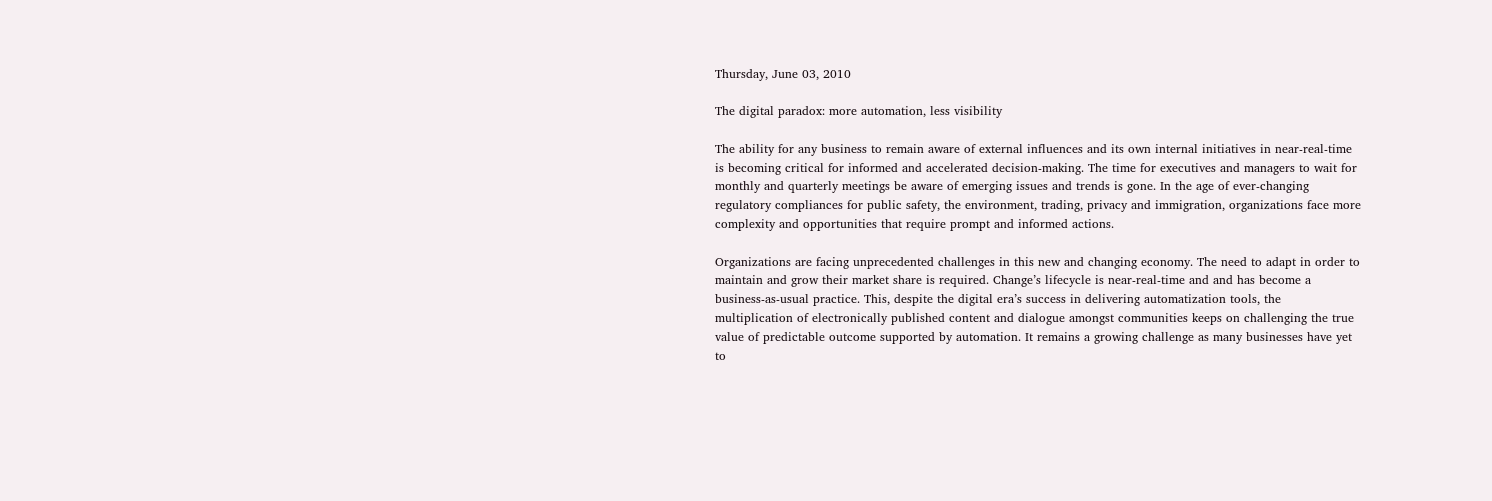Thursday, June 03, 2010

The digital paradox: more automation, less visibility

The ability for any business to remain aware of external influences and its own internal initiatives in near-real-time is becoming critical for informed and accelerated decision-making. The time for executives and managers to wait for monthly and quarterly meetings be aware of emerging issues and trends is gone. In the age of ever-changing regulatory compliances for public safety, the environment, trading, privacy and immigration, organizations face more complexity and opportunities that require prompt and informed actions.

Organizations are facing unprecedented challenges in this new and changing economy. The need to adapt in order to maintain and grow their market share is required. Change’s lifecycle is near-real-time and and has become a business-as-usual practice. This, despite the digital era’s success in delivering automatization tools, the multiplication of electronically published content and dialogue amongst communities keeps on challenging the true value of predictable outcome supported by automation. It remains a growing challenge as many businesses have yet to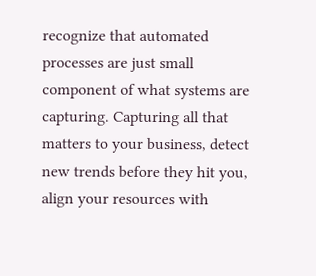recognize that automated processes are just small component of what systems are capturing. Capturing all that matters to your business, detect new trends before they hit you, align your resources with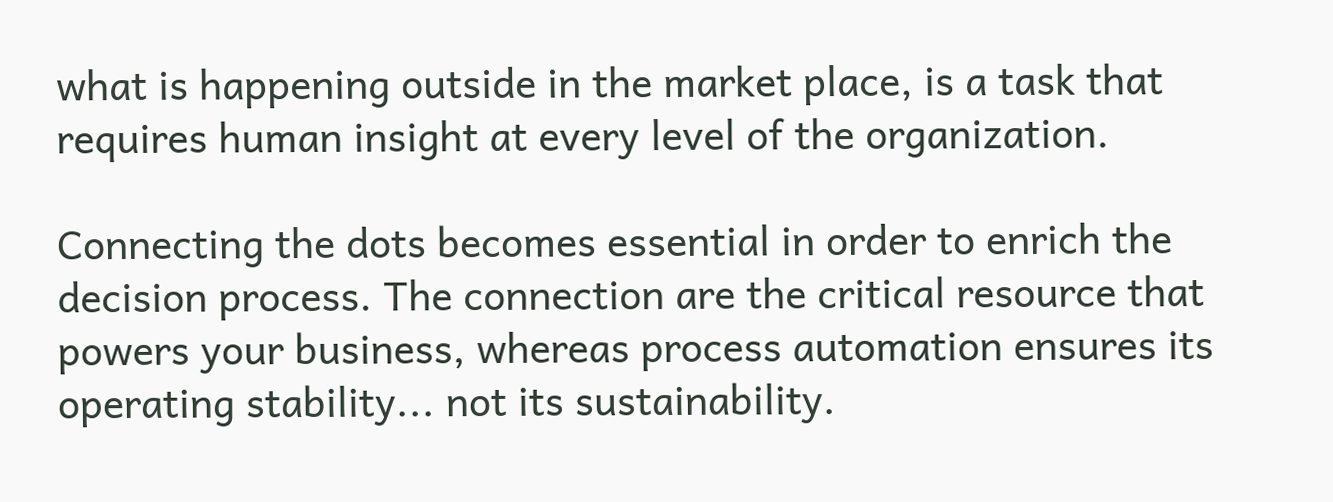what is happening outside in the market place, is a task that requires human insight at every level of the organization.

Connecting the dots becomes essential in order to enrich the decision process. The connection are the critical resource that powers your business, whereas process automation ensures its operating stability... not its sustainability.